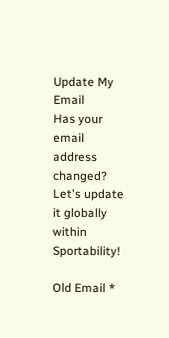Update My Email
Has your email address changed? Let's update it globally within Sportability!

Old Email *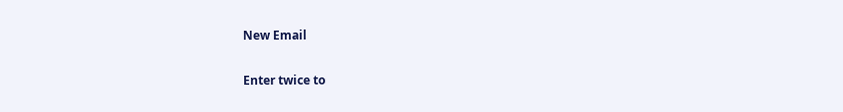New Email

Enter twice to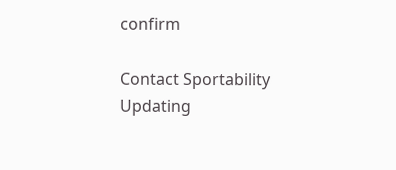confirm

Contact Sportability
Updating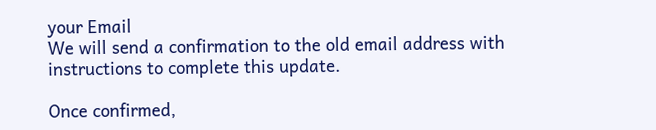your Email
We will send a confirmation to the old email address with instructions to complete this update.

Once confirmed,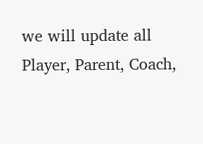we will update all Player, Parent, Coach,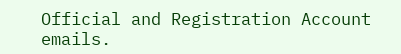Official and Registration Account emails.